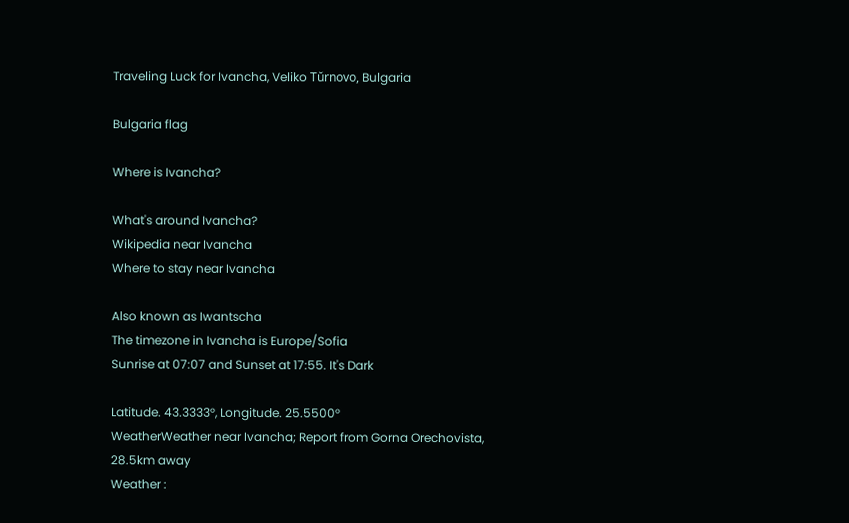Traveling Luck for Ivancha, Veliko Tŭrnovo, Bulgaria

Bulgaria flag

Where is Ivancha?

What's around Ivancha?
Wikipedia near Ivancha
Where to stay near Ivancha

Also known as Iwantscha
The timezone in Ivancha is Europe/Sofia
Sunrise at 07:07 and Sunset at 17:55. It's Dark

Latitude. 43.3333°, Longitude. 25.5500°
WeatherWeather near Ivancha; Report from Gorna Orechovista, 28.5km away
Weather :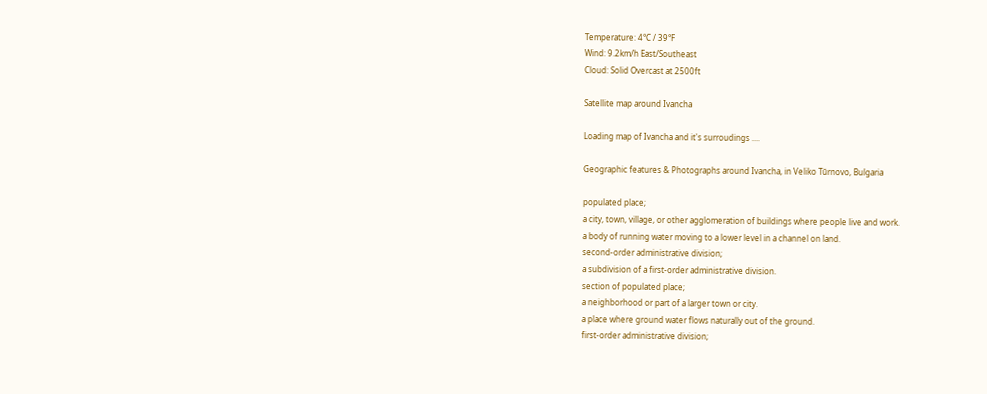Temperature: 4°C / 39°F
Wind: 9.2km/h East/Southeast
Cloud: Solid Overcast at 2500ft

Satellite map around Ivancha

Loading map of Ivancha and it's surroudings ....

Geographic features & Photographs around Ivancha, in Veliko Tŭrnovo, Bulgaria

populated place;
a city, town, village, or other agglomeration of buildings where people live and work.
a body of running water moving to a lower level in a channel on land.
second-order administrative division;
a subdivision of a first-order administrative division.
section of populated place;
a neighborhood or part of a larger town or city.
a place where ground water flows naturally out of the ground.
first-order administrative division;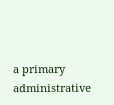a primary administrative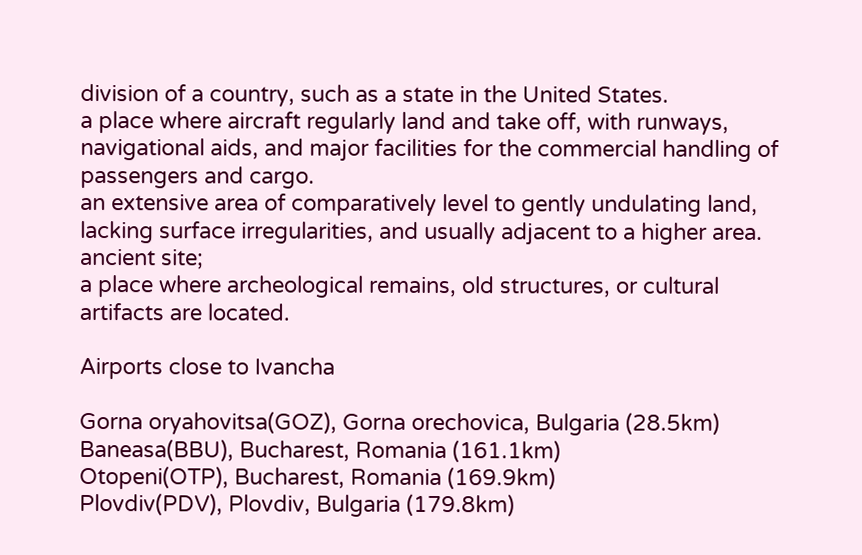division of a country, such as a state in the United States.
a place where aircraft regularly land and take off, with runways, navigational aids, and major facilities for the commercial handling of passengers and cargo.
an extensive area of comparatively level to gently undulating land, lacking surface irregularities, and usually adjacent to a higher area.
ancient site;
a place where archeological remains, old structures, or cultural artifacts are located.

Airports close to Ivancha

Gorna oryahovitsa(GOZ), Gorna orechovica, Bulgaria (28.5km)
Baneasa(BBU), Bucharest, Romania (161.1km)
Otopeni(OTP), Bucharest, Romania (169.9km)
Plovdiv(PDV), Plovdiv, Bulgaria (179.8km)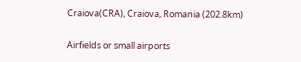Craiova(CRA), Craiova, Romania (202.8km)

Airfields or small airports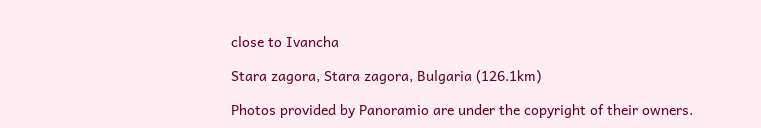close to Ivancha

Stara zagora, Stara zagora, Bulgaria (126.1km)

Photos provided by Panoramio are under the copyright of their owners.